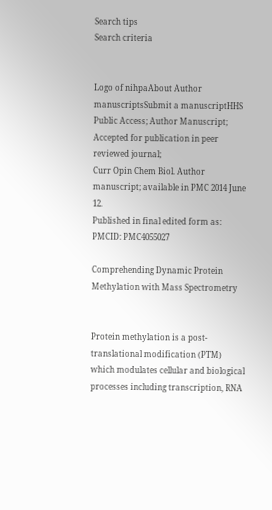Search tips
Search criteria


Logo of nihpaAbout Author manuscriptsSubmit a manuscriptHHS Public Access; Author Manuscript; Accepted for publication in peer reviewed journal;
Curr Opin Chem Biol. Author manuscript; available in PMC 2014 June 12.
Published in final edited form as:
PMCID: PMC4055027

Comprehending Dynamic Protein Methylation with Mass Spectrometry


Protein methylation is a post-translational modification (PTM) which modulates cellular and biological processes including transcription, RNA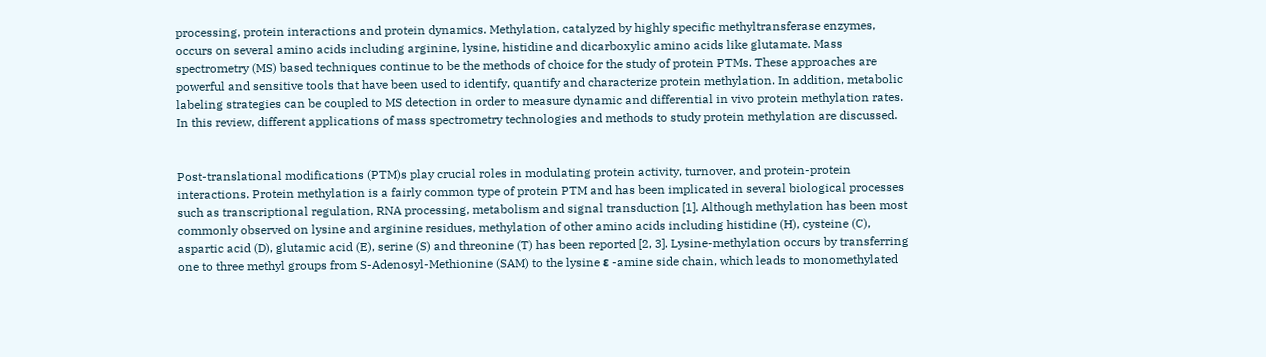processing, protein interactions and protein dynamics. Methylation, catalyzed by highly specific methyltransferase enzymes, occurs on several amino acids including arginine, lysine, histidine and dicarboxylic amino acids like glutamate. Mass spectrometry (MS) based techniques continue to be the methods of choice for the study of protein PTMs. These approaches are powerful and sensitive tools that have been used to identify, quantify and characterize protein methylation. In addition, metabolic labeling strategies can be coupled to MS detection in order to measure dynamic and differential in vivo protein methylation rates. In this review, different applications of mass spectrometry technologies and methods to study protein methylation are discussed.


Post-translational modifications (PTM)s play crucial roles in modulating protein activity, turnover, and protein-protein interactions. Protein methylation is a fairly common type of protein PTM and has been implicated in several biological processes such as transcriptional regulation, RNA processing, metabolism and signal transduction [1]. Although methylation has been most commonly observed on lysine and arginine residues, methylation of other amino acids including histidine (H), cysteine (C), aspartic acid (D), glutamic acid (E), serine (S) and threonine (T) has been reported [2, 3]. Lysine-methylation occurs by transferring one to three methyl groups from S-Adenosyl-Methionine (SAM) to the lysine ε -amine side chain, which leads to monomethylated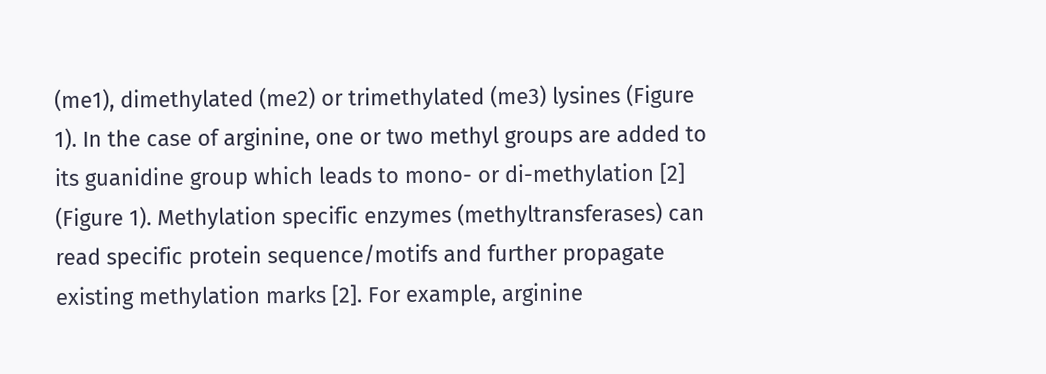(me1), dimethylated (me2) or trimethylated (me3) lysines (Figure 1). In the case of arginine, one or two methyl groups are added to its guanidine group which leads to mono- or di-methylation [2] (Figure 1). Methylation specific enzymes (methyltransferases) can read specific protein sequence/motifs and further propagate existing methylation marks [2]. For example, arginine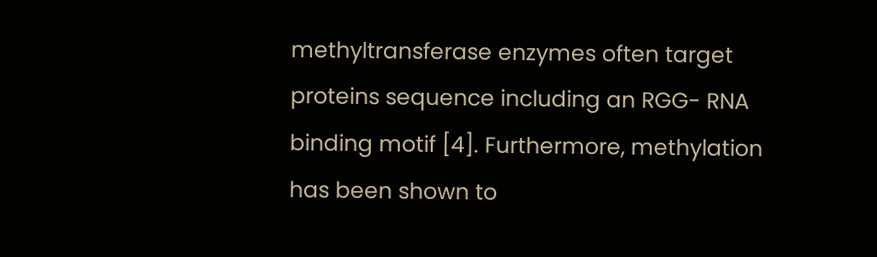methyltransferase enzymes often target proteins sequence including an RGG- RNA binding motif [4]. Furthermore, methylation has been shown to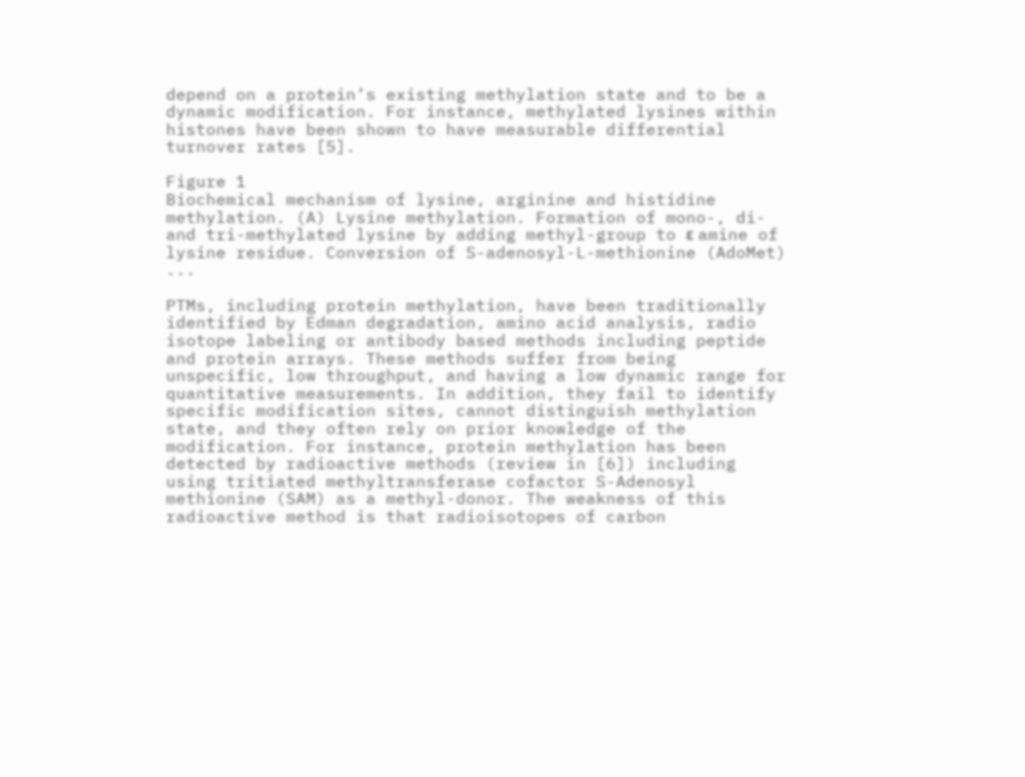depend on a protein’s existing methylation state and to be a dynamic modification. For instance, methylated lysines within histones have been shown to have measurable differential turnover rates [5].

Figure 1
Biochemical mechanism of lysine, arginine and histidine methylation. (A) Lysine methylation. Formation of mono-, di- and tri-methylated lysine by adding methyl-group to ε amine of lysine residue. Conversion of S-adenosyl-L-methionine (AdoMet) ...

PTMs, including protein methylation, have been traditionally identified by Edman degradation, amino acid analysis, radio isotope labeling or antibody based methods including peptide and protein arrays. These methods suffer from being unspecific, low throughput, and having a low dynamic range for quantitative measurements. In addition, they fail to identify specific modification sites, cannot distinguish methylation state, and they often rely on prior knowledge of the modification. For instance, protein methylation has been detected by radioactive methods (review in [6]) including using tritiated methyltransferase cofactor S-Adenosyl methionine (SAM) as a methyl-donor. The weakness of this radioactive method is that radioisotopes of carbon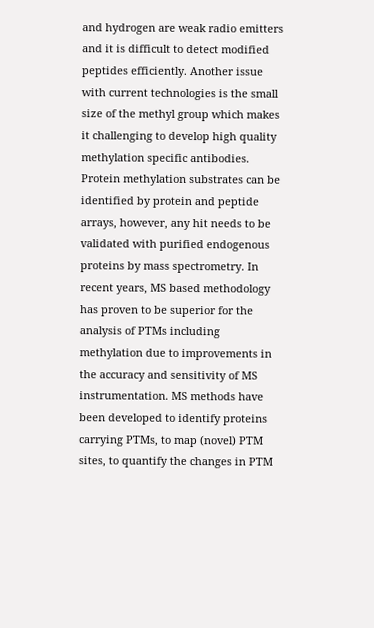and hydrogen are weak radio emitters and it is difficult to detect modified peptides efficiently. Another issue with current technologies is the small size of the methyl group which makes it challenging to develop high quality methylation specific antibodies. Protein methylation substrates can be identified by protein and peptide arrays, however, any hit needs to be validated with purified endogenous proteins by mass spectrometry. In recent years, MS based methodology has proven to be superior for the analysis of PTMs including methylation due to improvements in the accuracy and sensitivity of MS instrumentation. MS methods have been developed to identify proteins carrying PTMs, to map (novel) PTM sites, to quantify the changes in PTM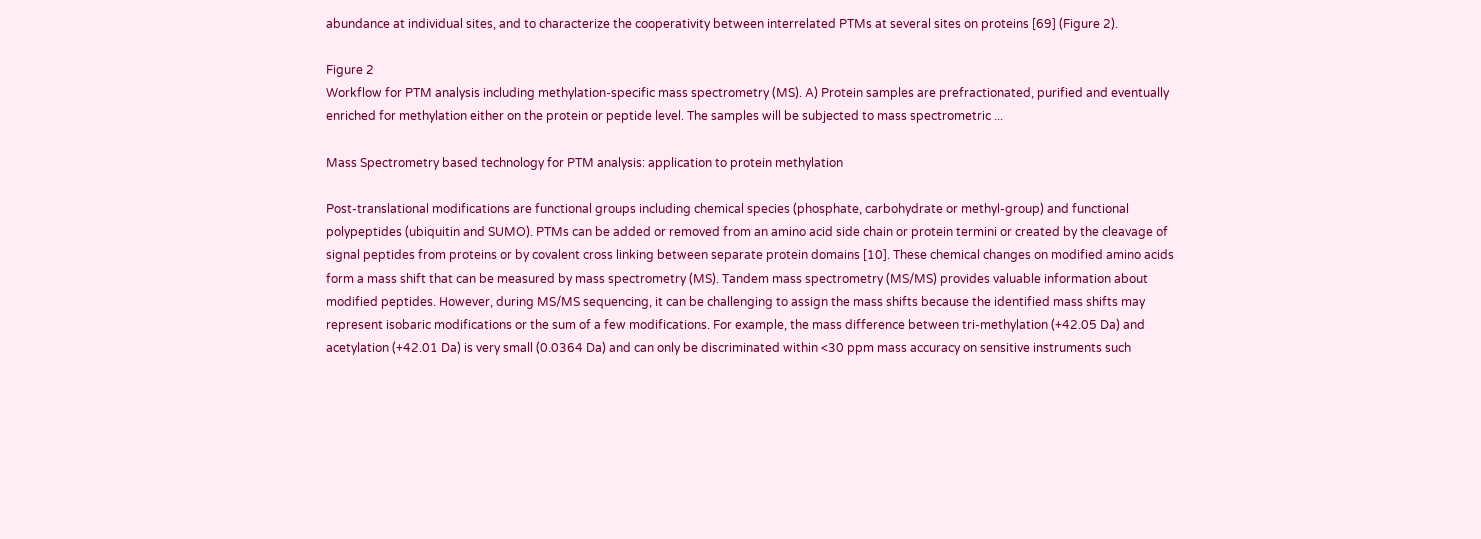abundance at individual sites, and to characterize the cooperativity between interrelated PTMs at several sites on proteins [69] (Figure 2).

Figure 2
Workflow for PTM analysis including methylation-specific mass spectrometry (MS). A) Protein samples are prefractionated, purified and eventually enriched for methylation either on the protein or peptide level. The samples will be subjected to mass spectrometric ...

Mass Spectrometry based technology for PTM analysis: application to protein methylation

Post-translational modifications are functional groups including chemical species (phosphate, carbohydrate or methyl-group) and functional polypeptides (ubiquitin and SUMO). PTMs can be added or removed from an amino acid side chain or protein termini or created by the cleavage of signal peptides from proteins or by covalent cross linking between separate protein domains [10]. These chemical changes on modified amino acids form a mass shift that can be measured by mass spectrometry (MS). Tandem mass spectrometry (MS/MS) provides valuable information about modified peptides. However, during MS/MS sequencing, it can be challenging to assign the mass shifts because the identified mass shifts may represent isobaric modifications or the sum of a few modifications. For example, the mass difference between tri-methylation (+42.05 Da) and acetylation (+42.01 Da) is very small (0.0364 Da) and can only be discriminated within <30 ppm mass accuracy on sensitive instruments such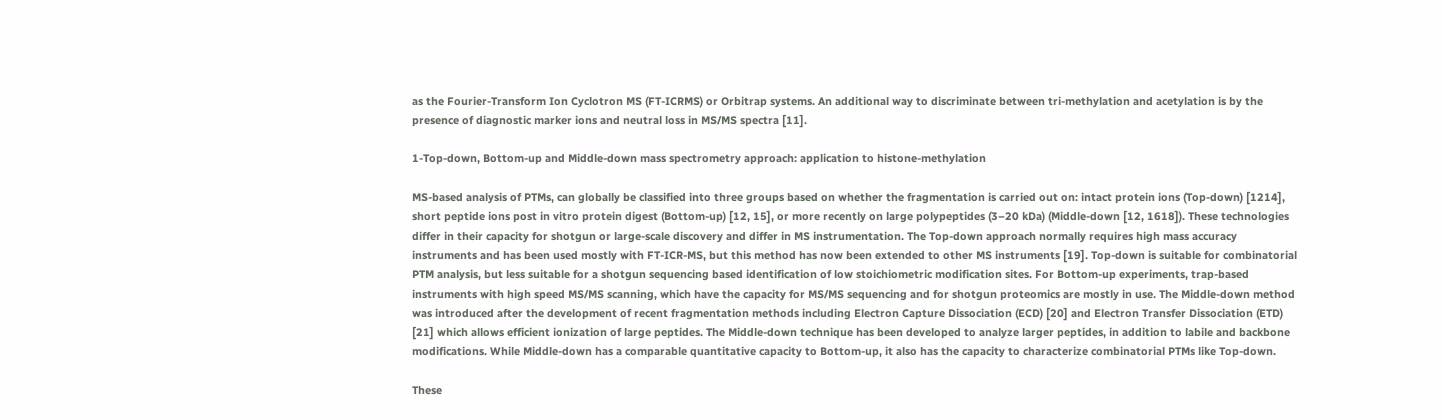as the Fourier-Transform Ion Cyclotron MS (FT-ICRMS) or Orbitrap systems. An additional way to discriminate between tri-methylation and acetylation is by the presence of diagnostic marker ions and neutral loss in MS/MS spectra [11].

1-Top-down, Bottom-up and Middle-down mass spectrometry approach: application to histone-methylation

MS-based analysis of PTMs, can globally be classified into three groups based on whether the fragmentation is carried out on: intact protein ions (Top-down) [1214], short peptide ions post in vitro protein digest (Bottom-up) [12, 15], or more recently on large polypeptides (3–20 kDa) (Middle-down [12, 1618]). These technologies differ in their capacity for shotgun or large-scale discovery and differ in MS instrumentation. The Top-down approach normally requires high mass accuracy instruments and has been used mostly with FT-ICR-MS, but this method has now been extended to other MS instruments [19]. Top-down is suitable for combinatorial PTM analysis, but less suitable for a shotgun sequencing based identification of low stoichiometric modification sites. For Bottom-up experiments, trap-based instruments with high speed MS/MS scanning, which have the capacity for MS/MS sequencing and for shotgun proteomics are mostly in use. The Middle-down method was introduced after the development of recent fragmentation methods including Electron Capture Dissociation (ECD) [20] and Electron Transfer Dissociation (ETD) [21] which allows efficient ionization of large peptides. The Middle-down technique has been developed to analyze larger peptides, in addition to labile and backbone modifications. While Middle-down has a comparable quantitative capacity to Bottom-up, it also has the capacity to characterize combinatorial PTMs like Top-down.

These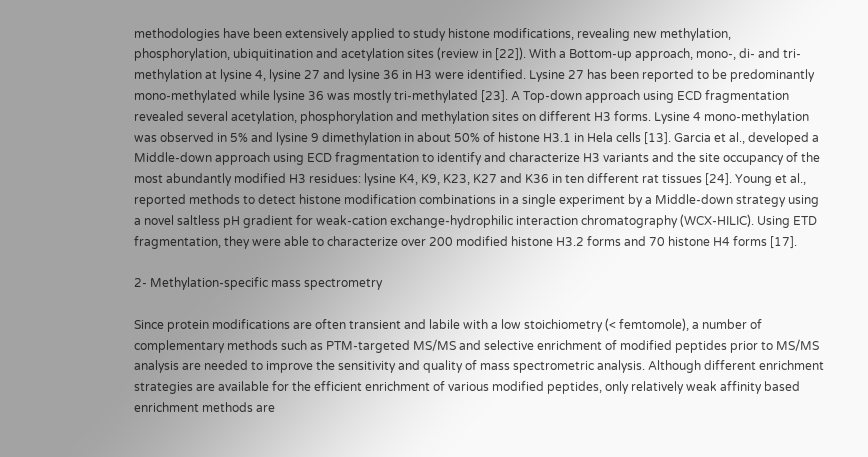methodologies have been extensively applied to study histone modifications, revealing new methylation, phosphorylation, ubiquitination and acetylation sites (review in [22]). With a Bottom-up approach, mono-, di- and tri-methylation at lysine 4, lysine 27 and lysine 36 in H3 were identified. Lysine 27 has been reported to be predominantly mono-methylated while lysine 36 was mostly tri-methylated [23]. A Top-down approach using ECD fragmentation revealed several acetylation, phosphorylation and methylation sites on different H3 forms. Lysine 4 mono-methylation was observed in 5% and lysine 9 dimethylation in about 50% of histone H3.1 in Hela cells [13]. Garcia et al., developed a Middle-down approach using ECD fragmentation to identify and characterize H3 variants and the site occupancy of the most abundantly modified H3 residues: lysine K4, K9, K23, K27 and K36 in ten different rat tissues [24]. Young et al., reported methods to detect histone modification combinations in a single experiment by a Middle-down strategy using a novel saltless pH gradient for weak-cation exchange-hydrophilic interaction chromatography (WCX-HILIC). Using ETD fragmentation, they were able to characterize over 200 modified histone H3.2 forms and 70 histone H4 forms [17].

2- Methylation-specific mass spectrometry

Since protein modifications are often transient and labile with a low stoichiometry (< femtomole), a number of complementary methods such as PTM-targeted MS/MS and selective enrichment of modified peptides prior to MS/MS analysis are needed to improve the sensitivity and quality of mass spectrometric analysis. Although different enrichment strategies are available for the efficient enrichment of various modified peptides, only relatively weak affinity based enrichment methods are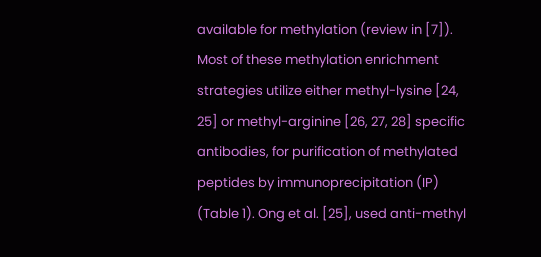available for methylation (review in [7]). Most of these methylation enrichment strategies utilize either methyl-lysine [24, 25] or methyl-arginine [26, 27, 28] specific antibodies, for purification of methylated peptides by immunoprecipitation (IP) (Table 1). Ong et al. [25], used anti-methyl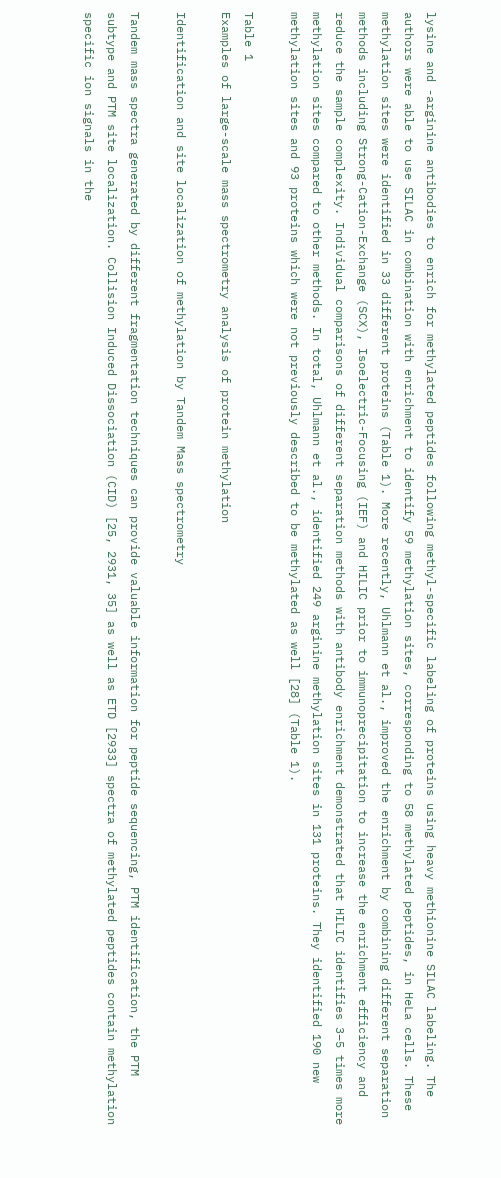lysine and -arginine antibodies to enrich for methylated peptides following methyl-specific labeling of proteins using heavy methionine SILAC labeling. The authors were able to use SILAC in combination with enrichment to identify 59 methylation sites, corresponding to 58 methylated peptides, in HeLa cells. These methylation sites were identified in 33 different proteins (Table 1). More recently, Uhlmann et al., improved the enrichment by combining different separation methods including Strong-Cation-Exchange (SCX), Isoelectric-Focusing (IEF) and HILIC prior to immunoprecipitation to increase the enrichment efficiency and reduce the sample complexity. Individual comparisons of different separation methods with antibody enrichment demonstrated that HILIC identifies 3–5 times more methylation sites compared to other methods. In total, Uhlmann et al., identified 249 arginine methylation sites in 131 proteins. They identified 190 new methylation sites and 93 proteins which were not previously described to be methylated as well [28] (Table 1).

Table 1
Examples of large-scale mass spectrometry analysis of protein methylation

Identification and site localization of methylation by Tandem Mass spectrometry

Tandem mass spectra generated by different fragmentation techniques can provide valuable information for peptide sequencing, PTM identification, the PTM subtype and PTM site localization. Collision Induced Dissociation (CID) [25, 2931, 35] as well as ETD [2933] spectra of methylated peptides contain methylation specific ion signals in the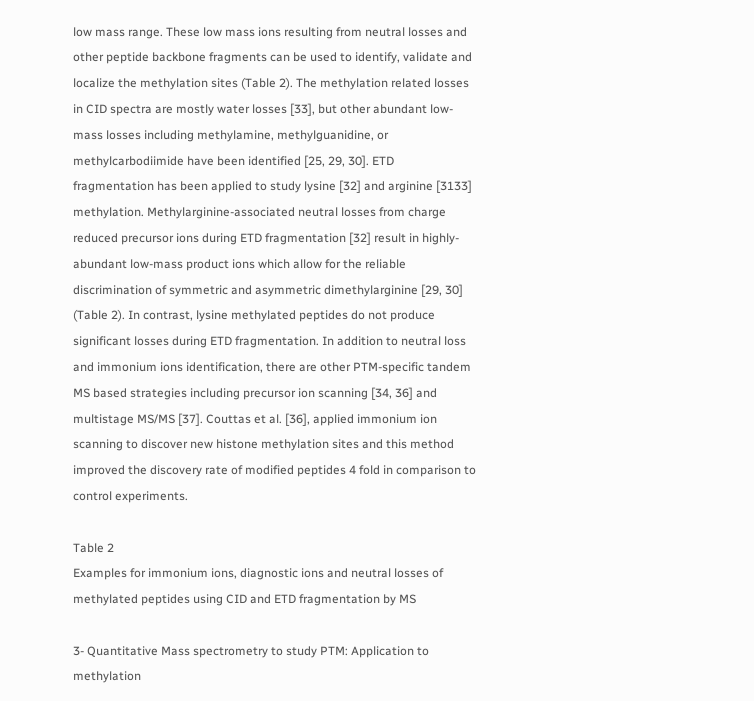low mass range. These low mass ions resulting from neutral losses and other peptide backbone fragments can be used to identify, validate and localize the methylation sites (Table 2). The methylation related losses in CID spectra are mostly water losses [33], but other abundant low-mass losses including methylamine, methylguanidine, or methylcarbodiimide have been identified [25, 29, 30]. ETD fragmentation has been applied to study lysine [32] and arginine [3133] methylation. Methylarginine-associated neutral losses from charge reduced precursor ions during ETD fragmentation [32] result in highly-abundant low-mass product ions which allow for the reliable discrimination of symmetric and asymmetric dimethylarginine [29, 30] (Table 2). In contrast, lysine methylated peptides do not produce significant losses during ETD fragmentation. In addition to neutral loss and immonium ions identification, there are other PTM-specific tandem MS based strategies including precursor ion scanning [34, 36] and multistage MS/MS [37]. Couttas et al. [36], applied immonium ion scanning to discover new histone methylation sites and this method improved the discovery rate of modified peptides 4 fold in comparison to control experiments.

Table 2
Examples for immonium ions, diagnostic ions and neutral losses of methylated peptides using CID and ETD fragmentation by MS

3- Quantitative Mass spectrometry to study PTM: Application to methylation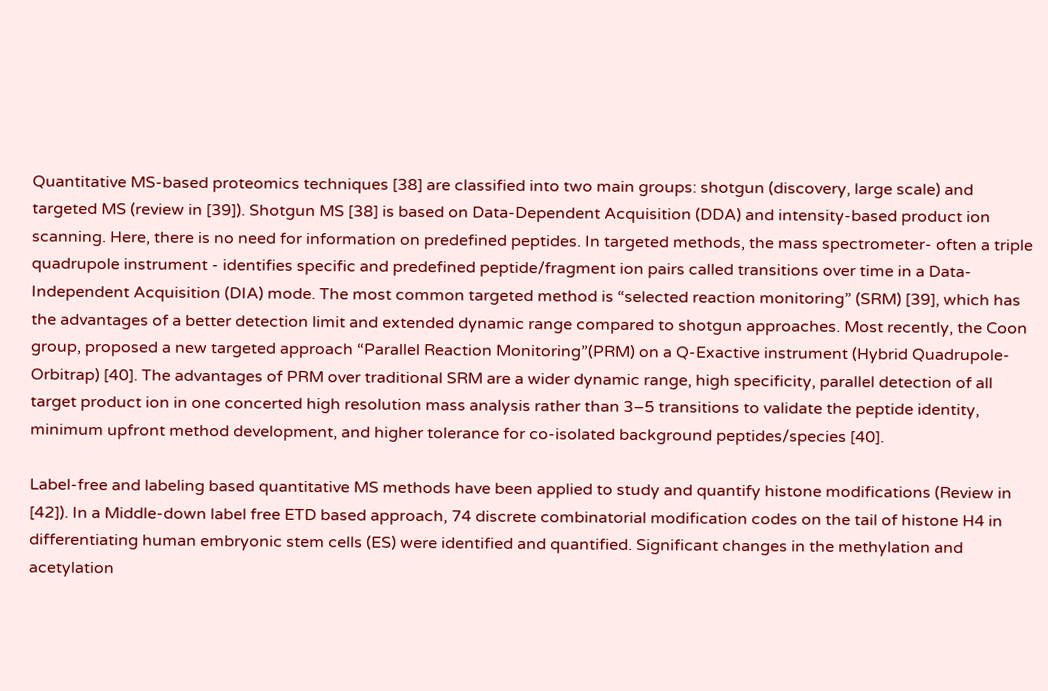Quantitative MS-based proteomics techniques [38] are classified into two main groups: shotgun (discovery, large scale) and targeted MS (review in [39]). Shotgun MS [38] is based on Data-Dependent Acquisition (DDA) and intensity-based product ion scanning. Here, there is no need for information on predefined peptides. In targeted methods, the mass spectrometer- often a triple quadrupole instrument - identifies specific and predefined peptide/fragment ion pairs called transitions over time in a Data-Independent Acquisition (DIA) mode. The most common targeted method is “selected reaction monitoring” (SRM) [39], which has the advantages of a better detection limit and extended dynamic range compared to shotgun approaches. Most recently, the Coon group, proposed a new targeted approach “Parallel Reaction Monitoring”(PRM) on a Q-Exactive instrument (Hybrid Quadrupole-Orbitrap) [40]. The advantages of PRM over traditional SRM are a wider dynamic range, high specificity, parallel detection of all target product ion in one concerted high resolution mass analysis rather than 3–5 transitions to validate the peptide identity, minimum upfront method development, and higher tolerance for co-isolated background peptides/species [40].

Label-free and labeling based quantitative MS methods have been applied to study and quantify histone modifications (Review in [42]). In a Middle-down label free ETD based approach, 74 discrete combinatorial modification codes on the tail of histone H4 in differentiating human embryonic stem cells (ES) were identified and quantified. Significant changes in the methylation and acetylation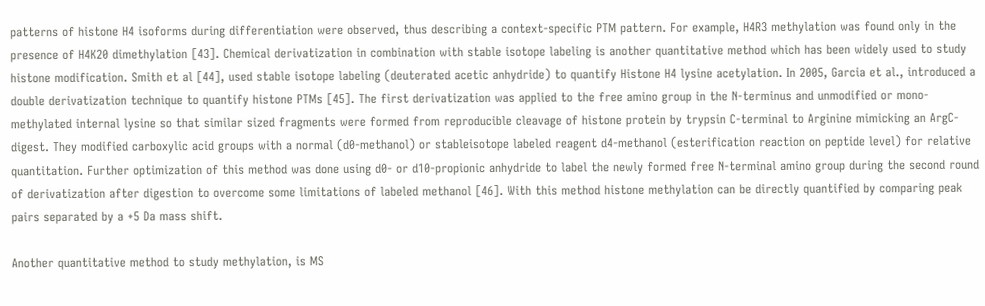patterns of histone H4 isoforms during differentiation were observed, thus describing a context-specific PTM pattern. For example, H4R3 methylation was found only in the presence of H4K20 dimethylation [43]. Chemical derivatization in combination with stable isotope labeling is another quantitative method which has been widely used to study histone modification. Smith et al [44], used stable isotope labeling (deuterated acetic anhydride) to quantify Histone H4 lysine acetylation. In 2005, Garcia et al., introduced a double derivatization technique to quantify histone PTMs [45]. The first derivatization was applied to the free amino group in the N-terminus and unmodified or mono-methylated internal lysine so that similar sized fragments were formed from reproducible cleavage of histone protein by trypsin C-terminal to Arginine mimicking an ArgC-digest. They modified carboxylic acid groups with a normal (d0-methanol) or stableisotope labeled reagent d4-methanol (esterification reaction on peptide level) for relative quantitation. Further optimization of this method was done using d0- or d10-propionic anhydride to label the newly formed free N-terminal amino group during the second round of derivatization after digestion to overcome some limitations of labeled methanol [46]. With this method histone methylation can be directly quantified by comparing peak pairs separated by a +5 Da mass shift.

Another quantitative method to study methylation, is MS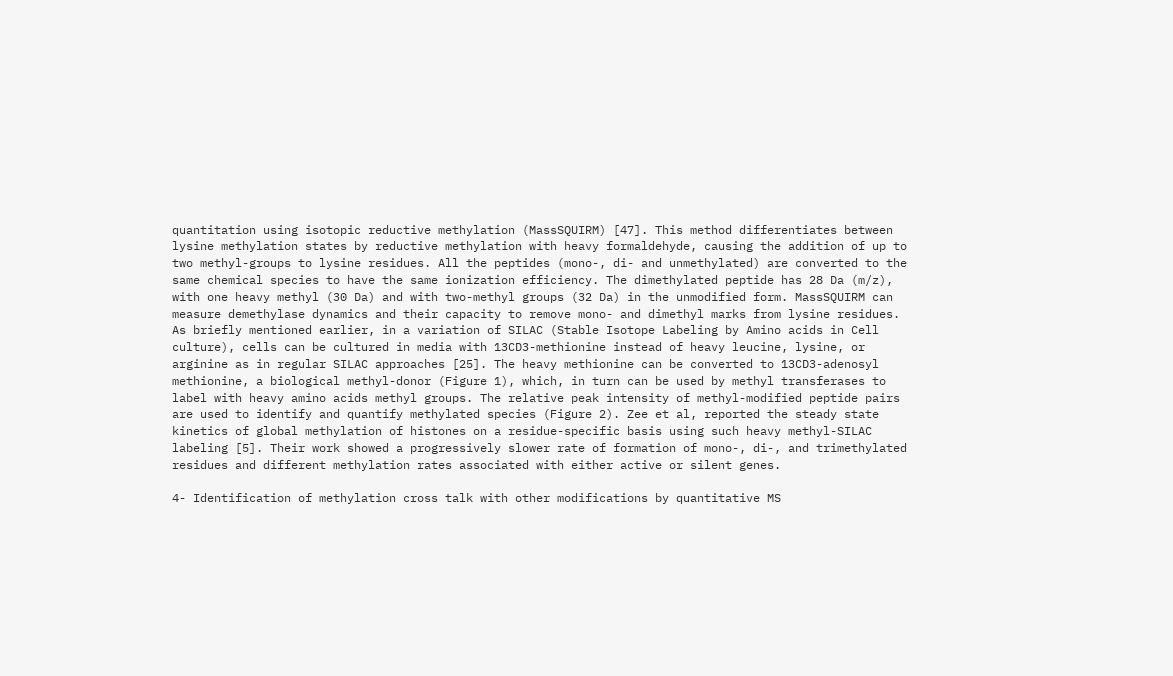quantitation using isotopic reductive methylation (MassSQUIRM) [47]. This method differentiates between lysine methylation states by reductive methylation with heavy formaldehyde, causing the addition of up to two methyl-groups to lysine residues. All the peptides (mono-, di- and unmethylated) are converted to the same chemical species to have the same ionization efficiency. The dimethylated peptide has 28 Da (m/z), with one heavy methyl (30 Da) and with two-methyl groups (32 Da) in the unmodified form. MassSQUIRM can measure demethylase dynamics and their capacity to remove mono- and dimethyl marks from lysine residues. As briefly mentioned earlier, in a variation of SILAC (Stable Isotope Labeling by Amino acids in Cell culture), cells can be cultured in media with 13CD3-methionine instead of heavy leucine, lysine, or arginine as in regular SILAC approaches [25]. The heavy methionine can be converted to 13CD3-adenosyl methionine, a biological methyl-donor (Figure 1), which, in turn can be used by methyl transferases to label with heavy amino acids methyl groups. The relative peak intensity of methyl-modified peptide pairs are used to identify and quantify methylated species (Figure 2). Zee et al, reported the steady state kinetics of global methylation of histones on a residue-specific basis using such heavy methyl-SILAC labeling [5]. Their work showed a progressively slower rate of formation of mono-, di-, and trimethylated residues and different methylation rates associated with either active or silent genes.

4- Identification of methylation cross talk with other modifications by quantitative MS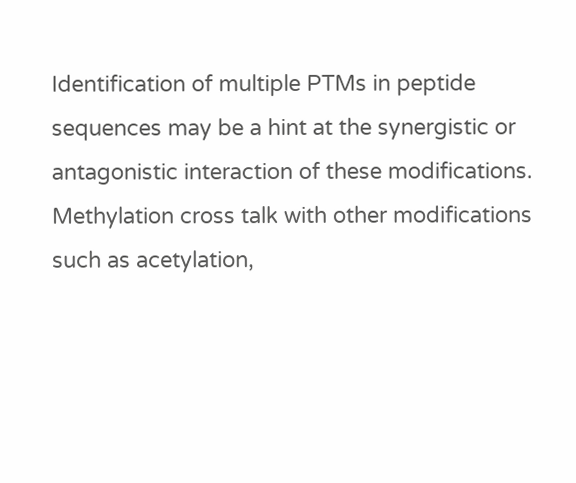Identification of multiple PTMs in peptide sequences may be a hint at the synergistic or antagonistic interaction of these modifications. Methylation cross talk with other modifications such as acetylation,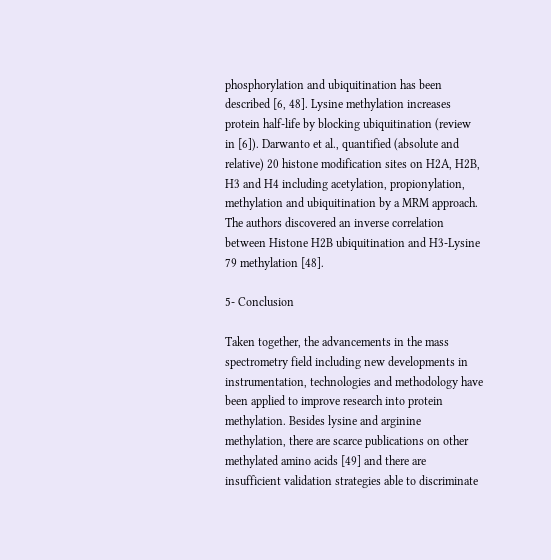phosphorylation and ubiquitination has been described [6, 48]. Lysine methylation increases protein half-life by blocking ubiquitination (review in [6]). Darwanto et al., quantified (absolute and relative) 20 histone modification sites on H2A, H2B, H3 and H4 including acetylation, propionylation, methylation and ubiquitination by a MRM approach. The authors discovered an inverse correlation between Histone H2B ubiquitination and H3-Lysine 79 methylation [48].

5- Conclusion

Taken together, the advancements in the mass spectrometry field including new developments in instrumentation, technologies and methodology have been applied to improve research into protein methylation. Besides lysine and arginine methylation, there are scarce publications on other methylated amino acids [49] and there are insufficient validation strategies able to discriminate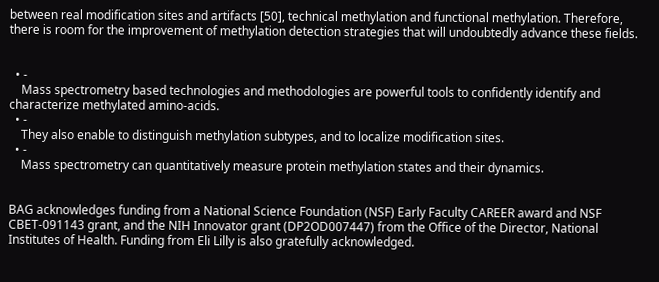between real modification sites and artifacts [50], technical methylation and functional methylation. Therefore, there is room for the improvement of methylation detection strategies that will undoubtedly advance these fields.


  • -
    Mass spectrometry based technologies and methodologies are powerful tools to confidently identify and characterize methylated amino-acids.
  • -
    They also enable to distinguish methylation subtypes, and to localize modification sites.
  • -
    Mass spectrometry can quantitatively measure protein methylation states and their dynamics.


BAG acknowledges funding from a National Science Foundation (NSF) Early Faculty CAREER award and NSF CBET-091143 grant, and the NIH Innovator grant (DP2OD007447) from the Office of the Director, National Institutes of Health. Funding from Eli Lilly is also gratefully acknowledged.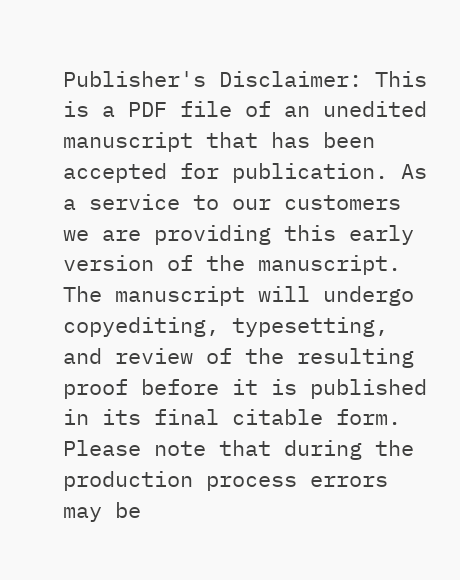Publisher's Disclaimer: This is a PDF file of an unedited manuscript that has been accepted for publication. As a service to our customers we are providing this early version of the manuscript. The manuscript will undergo copyediting, typesetting, and review of the resulting proof before it is published in its final citable form. Please note that during the production process errors may be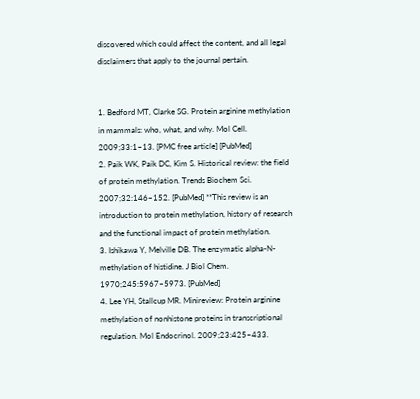discovered which could affect the content, and all legal disclaimers that apply to the journal pertain.


1. Bedford MT, Clarke SG. Protein arginine methylation in mammals: who, what, and why. Mol Cell. 2009;33:1–13. [PMC free article] [PubMed]
2. Paik WK, Paik DC, Kim S. Historical review: the field of protein methylation. Trends Biochem Sci. 2007;32:146–152. [PubMed] **This review is an introduction to protein methylation, history of research and the functional impact of protein methylation.
3. Ishikawa Y, Melville DB. The enzymatic alpha-N-methylation of histidine. J Biol Chem. 1970;245:5967–5973. [PubMed]
4. Lee YH, Stallcup MR. Minireview: Protein arginine methylation of nonhistone proteins in transcriptional regulation. Mol Endocrinol. 2009;23:425–433.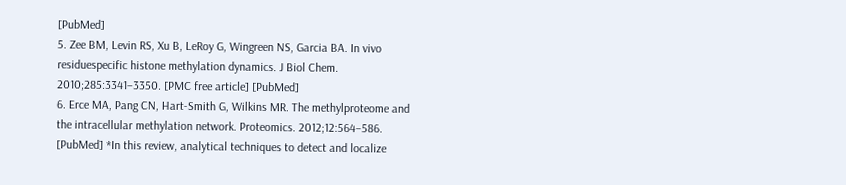[PubMed]
5. Zee BM, Levin RS, Xu B, LeRoy G, Wingreen NS, Garcia BA. In vivo residuespecific histone methylation dynamics. J Biol Chem. 2010;285:3341–3350. [PMC free article] [PubMed]
6. Erce MA, Pang CN, Hart-Smith G, Wilkins MR. The methylproteome and the intracellular methylation network. Proteomics. 2012;12:564–586. [PubMed] *In this review, analytical techniques to detect and localize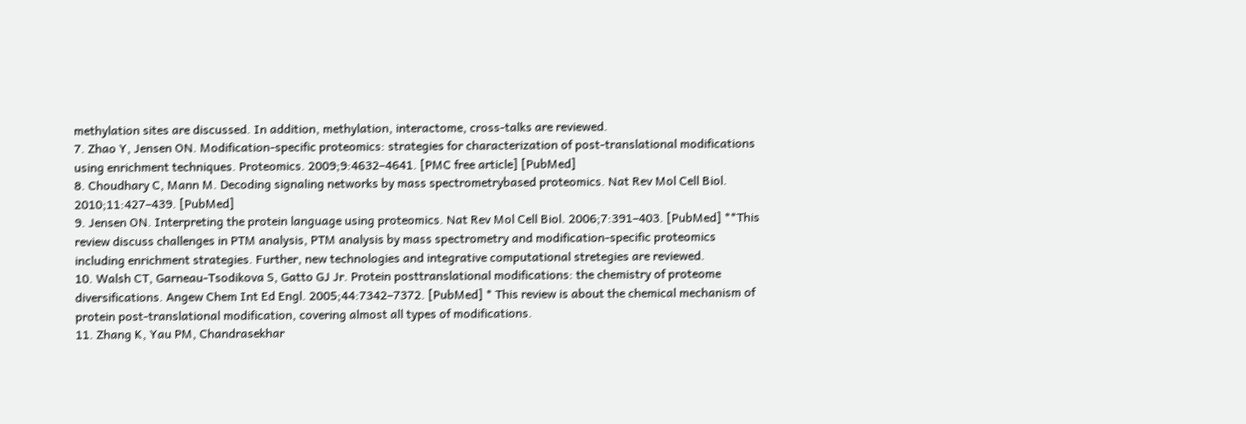methylation sites are discussed. In addition, methylation, interactome, cross-talks are reviewed.
7. Zhao Y, Jensen ON. Modification-specific proteomics: strategies for characterization of post-translational modifications using enrichment techniques. Proteomics. 2009;9:4632–4641. [PMC free article] [PubMed]
8. Choudhary C, Mann M. Decoding signaling networks by mass spectrometrybased proteomics. Nat Rev Mol Cell Biol. 2010;11:427–439. [PubMed]
9. Jensen ON. Interpreting the protein language using proteomics. Nat Rev Mol Cell Biol. 2006;7:391–403. [PubMed] **This review discuss challenges in PTM analysis, PTM analysis by mass spectrometry and modification-specific proteomics including enrichment strategies. Further, new technologies and integrative computational stretegies are reviewed.
10. Walsh CT, Garneau-Tsodikova S, Gatto GJ Jr. Protein posttranslational modifications: the chemistry of proteome diversifications. Angew Chem Int Ed Engl. 2005;44:7342–7372. [PubMed] * This review is about the chemical mechanism of protein post-translational modification, covering almost all types of modifications.
11. Zhang K, Yau PM, Chandrasekhar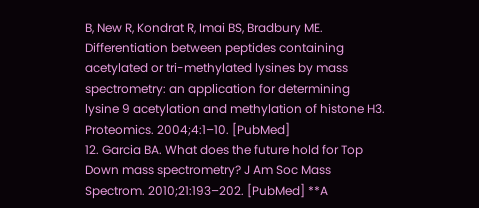B, New R, Kondrat R, Imai BS, Bradbury ME. Differentiation between peptides containing acetylated or tri-methylated lysines by mass spectrometry: an application for determining lysine 9 acetylation and methylation of histone H3. Proteomics. 2004;4:1–10. [PubMed]
12. Garcia BA. What does the future hold for Top Down mass spectrometry? J Am Soc Mass Spectrom. 2010;21:193–202. [PubMed] **A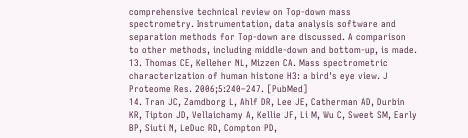comprehensive technical review on Top-down mass spectrometry. Instrumentation, data analysis software and separation methods for Top-down are discussed. A comparison to other methods, including middle-down and bottom-up, is made.
13. Thomas CE, Kelleher NL, Mizzen CA. Mass spectrometric characterization of human histone H3: a bird's eye view. J Proteome Res. 2006;5:240–247. [PubMed]
14. Tran JC, Zamdborg L, Ahlf DR, Lee JE, Catherman AD, Durbin KR, Tipton JD, Vellaichamy A, Kellie JF, Li M, Wu C, Sweet SM, Early BP, Siuti N, LeDuc RD, Compton PD,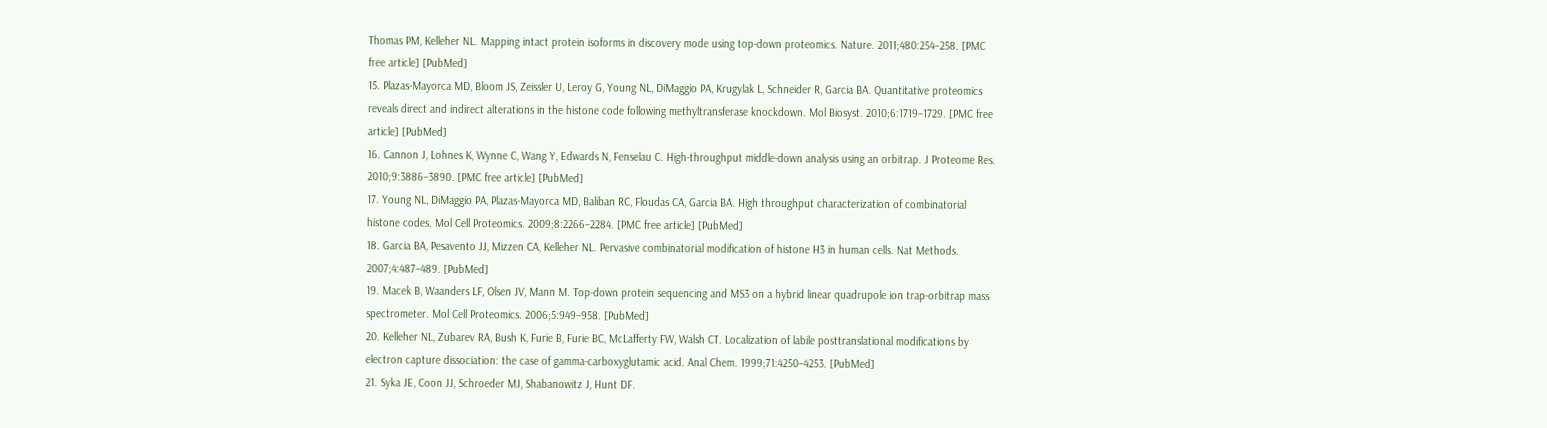Thomas PM, Kelleher NL. Mapping intact protein isoforms in discovery mode using top-down proteomics. Nature. 2011;480:254–258. [PMC free article] [PubMed]
15. Plazas-Mayorca MD, Bloom JS, Zeissler U, Leroy G, Young NL, DiMaggio PA, Krugylak L, Schneider R, Garcia BA. Quantitative proteomics reveals direct and indirect alterations in the histone code following methyltransferase knockdown. Mol Biosyst. 2010;6:1719–1729. [PMC free article] [PubMed]
16. Cannon J, Lohnes K, Wynne C, Wang Y, Edwards N, Fenselau C. High-throughput middle-down analysis using an orbitrap. J Proteome Res. 2010;9:3886–3890. [PMC free article] [PubMed]
17. Young NL, DiMaggio PA, Plazas-Mayorca MD, Baliban RC, Floudas CA, Garcia BA. High throughput characterization of combinatorial histone codes. Mol Cell Proteomics. 2009;8:2266–2284. [PMC free article] [PubMed]
18. Garcia BA, Pesavento JJ, Mizzen CA, Kelleher NL. Pervasive combinatorial modification of histone H3 in human cells. Nat Methods. 2007;4:487–489. [PubMed]
19. Macek B, Waanders LF, Olsen JV, Mann M. Top-down protein sequencing and MS3 on a hybrid linear quadrupole ion trap-orbitrap mass spectrometer. Mol Cell Proteomics. 2006;5:949–958. [PubMed]
20. Kelleher NL, Zubarev RA, Bush K, Furie B, Furie BC, McLafferty FW, Walsh CT. Localization of labile posttranslational modifications by electron capture dissociation: the case of gamma-carboxyglutamic acid. Anal Chem. 1999;71:4250–4253. [PubMed]
21. Syka JE, Coon JJ, Schroeder MJ, Shabanowitz J, Hunt DF.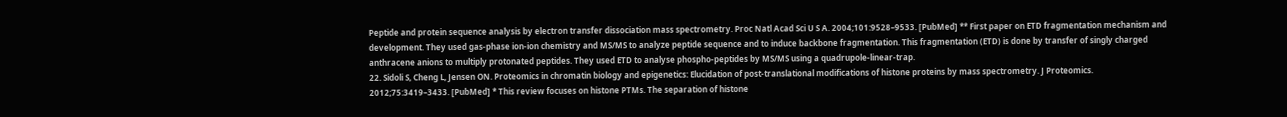Peptide and protein sequence analysis by electron transfer dissociation mass spectrometry. Proc Natl Acad Sci U S A. 2004;101:9528–9533. [PubMed] ** First paper on ETD fragmentation mechanism and development. They used gas-phase ion-ion chemistry and MS/MS to analyze peptide sequence and to induce backbone fragmentation. This fragmentation (ETD) is done by transfer of singly charged anthracene anions to multiply protonated peptides. They used ETD to analyse phospho-peptides by MS/MS using a quadrupole-linear-trap.
22. Sidoli S, Cheng L, Jensen ON. Proteomics in chromatin biology and epigenetics: Elucidation of post-translational modifications of histone proteins by mass spectrometry. J Proteomics. 2012;75:3419–3433. [PubMed] * This review focuses on histone PTMs. The separation of histone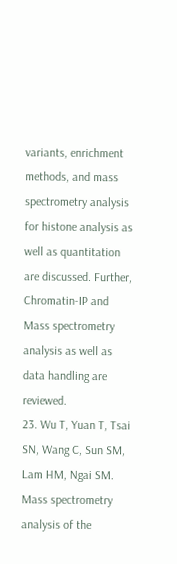variants, enrichment methods, and mass spectrometry analysis for histone analysis as well as quantitation are discussed. Further, Chromatin-IP and Mass spectrometry analysis as well as data handling are reviewed.
23. Wu T, Yuan T, Tsai SN, Wang C, Sun SM, Lam HM, Ngai SM. Mass spectrometry analysis of the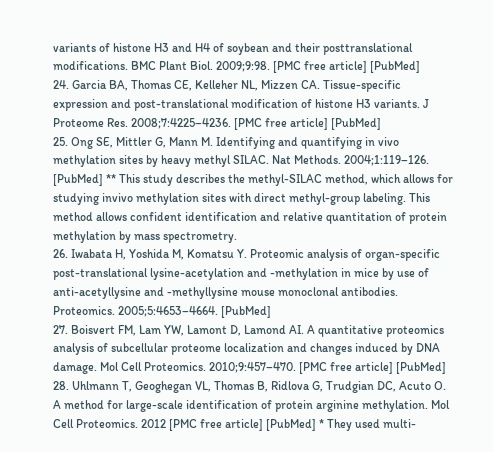variants of histone H3 and H4 of soybean and their posttranslational modifications. BMC Plant Biol. 2009;9:98. [PMC free article] [PubMed]
24. Garcia BA, Thomas CE, Kelleher NL, Mizzen CA. Tissue-specific expression and post-translational modification of histone H3 variants. J Proteome Res. 2008;7:4225–4236. [PMC free article] [PubMed]
25. Ong SE, Mittler G, Mann M. Identifying and quantifying in vivo methylation sites by heavy methyl SILAC. Nat Methods. 2004;1:119–126. [PubMed] ** This study describes the methyl-SILAC method, which allows for studying invivo methylation sites with direct methyl-group labeling. This method allows confident identification and relative quantitation of protein methylation by mass spectrometry.
26. Iwabata H, Yoshida M, Komatsu Y. Proteomic analysis of organ-specific post-translational lysine-acetylation and -methylation in mice by use of anti-acetyllysine and -methyllysine mouse monoclonal antibodies. Proteomics. 2005;5:4653–4664. [PubMed]
27. Boisvert FM, Lam YW, Lamont D, Lamond AI. A quantitative proteomics analysis of subcellular proteome localization and changes induced by DNA damage. Mol Cell Proteomics. 2010;9:457–470. [PMC free article] [PubMed]
28. Uhlmann T, Geoghegan VL, Thomas B, Ridlova G, Trudgian DC, Acuto O. A method for large-scale identification of protein arginine methylation. Mol Cell Proteomics. 2012 [PMC free article] [PubMed] * They used multi-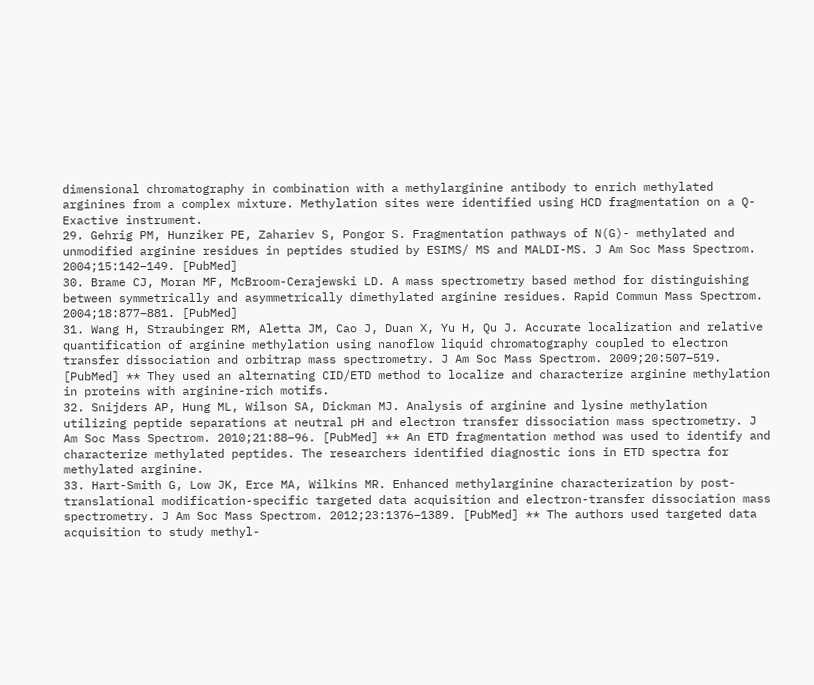dimensional chromatography in combination with a methylarginine antibody to enrich methylated arginines from a complex mixture. Methylation sites were identified using HCD fragmentation on a Q-Exactive instrument.
29. Gehrig PM, Hunziker PE, Zahariev S, Pongor S. Fragmentation pathways of N(G)- methylated and unmodified arginine residues in peptides studied by ESIMS/ MS and MALDI-MS. J Am Soc Mass Spectrom. 2004;15:142–149. [PubMed]
30. Brame CJ, Moran MF, McBroom-Cerajewski LD. A mass spectrometry based method for distinguishing between symmetrically and asymmetrically dimethylated arginine residues. Rapid Commun Mass Spectrom. 2004;18:877–881. [PubMed]
31. Wang H, Straubinger RM, Aletta JM, Cao J, Duan X, Yu H, Qu J. Accurate localization and relative quantification of arginine methylation using nanoflow liquid chromatography coupled to electron transfer dissociation and orbitrap mass spectrometry. J Am Soc Mass Spectrom. 2009;20:507–519. [PubMed] ** They used an alternating CID/ETD method to localize and characterize arginine methylation in proteins with arginine-rich motifs.
32. Snijders AP, Hung ML, Wilson SA, Dickman MJ. Analysis of arginine and lysine methylation utilizing peptide separations at neutral pH and electron transfer dissociation mass spectrometry. J Am Soc Mass Spectrom. 2010;21:88–96. [PubMed] ** An ETD fragmentation method was used to identify and characterize methylated peptides. The researchers identified diagnostic ions in ETD spectra for methylated arginine.
33. Hart-Smith G, Low JK, Erce MA, Wilkins MR. Enhanced methylarginine characterization by post-translational modification-specific targeted data acquisition and electron-transfer dissociation mass spectrometry. J Am Soc Mass Spectrom. 2012;23:1376–1389. [PubMed] ** The authors used targeted data acquisition to study methyl-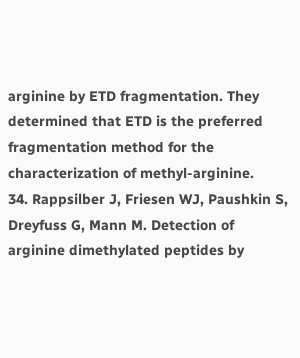arginine by ETD fragmentation. They determined that ETD is the preferred fragmentation method for the characterization of methyl-arginine.
34. Rappsilber J, Friesen WJ, Paushkin S, Dreyfuss G, Mann M. Detection of arginine dimethylated peptides by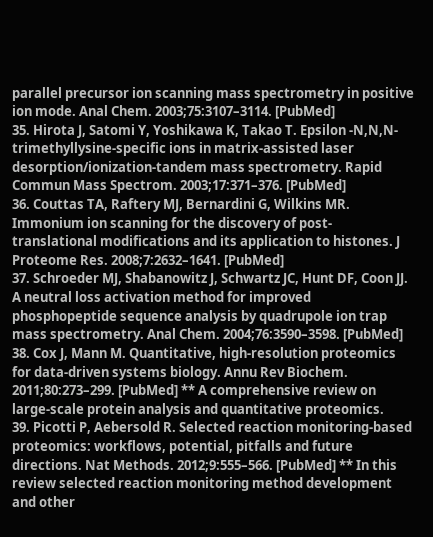parallel precursor ion scanning mass spectrometry in positive ion mode. Anal Chem. 2003;75:3107–3114. [PubMed]
35. Hirota J, Satomi Y, Yoshikawa K, Takao T. Epsilon -N,N,N-trimethyllysine-specific ions in matrix-assisted laser desorption/ionization-tandem mass spectrometry. Rapid Commun Mass Spectrom. 2003;17:371–376. [PubMed]
36. Couttas TA, Raftery MJ, Bernardini G, Wilkins MR. Immonium ion scanning for the discovery of post-translational modifications and its application to histones. J Proteome Res. 2008;7:2632–1641. [PubMed]
37. Schroeder MJ, Shabanowitz J, Schwartz JC, Hunt DF, Coon JJ. A neutral loss activation method for improved phosphopeptide sequence analysis by quadrupole ion trap mass spectrometry. Anal Chem. 2004;76:3590–3598. [PubMed]
38. Cox J, Mann M. Quantitative, high-resolution proteomics for data-driven systems biology. Annu Rev Biochem. 2011;80:273–299. [PubMed] ** A comprehensive review on large-scale protein analysis and quantitative proteomics.
39. Picotti P, Aebersold R. Selected reaction monitoring-based proteomics: workflows, potential, pitfalls and future directions. Nat Methods. 2012;9:555–566. [PubMed] ** In this review selected reaction monitoring method development and other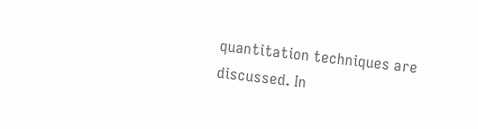quantitation techniques are discussed. In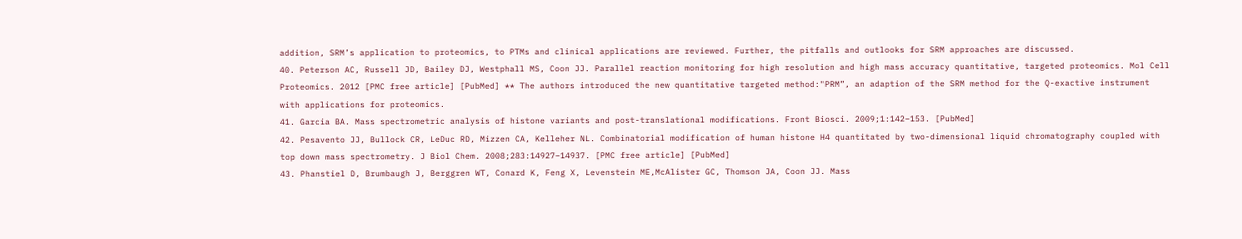addition, SRM’s application to proteomics, to PTMs and clinical applications are reviewed. Further, the pitfalls and outlooks for SRM approaches are discussed.
40. Peterson AC, Russell JD, Bailey DJ, Westphall MS, Coon JJ. Parallel reaction monitoring for high resolution and high mass accuracy quantitative, targeted proteomics. Mol Cell Proteomics. 2012 [PMC free article] [PubMed] ** The authors introduced the new quantitative targeted method:"PRM”, an adaption of the SRM method for the Q-exactive instrument with applications for proteomics.
41. Garcia BA. Mass spectrometric analysis of histone variants and post-translational modifications. Front Biosci. 2009;1:142–153. [PubMed]
42. Pesavento JJ, Bullock CR, LeDuc RD, Mizzen CA, Kelleher NL. Combinatorial modification of human histone H4 quantitated by two-dimensional liquid chromatography coupled with top down mass spectrometry. J Biol Chem. 2008;283:14927–14937. [PMC free article] [PubMed]
43. Phanstiel D, Brumbaugh J, Berggren WT, Conard K, Feng X, Levenstein ME,McAlister GC, Thomson JA, Coon JJ. Mass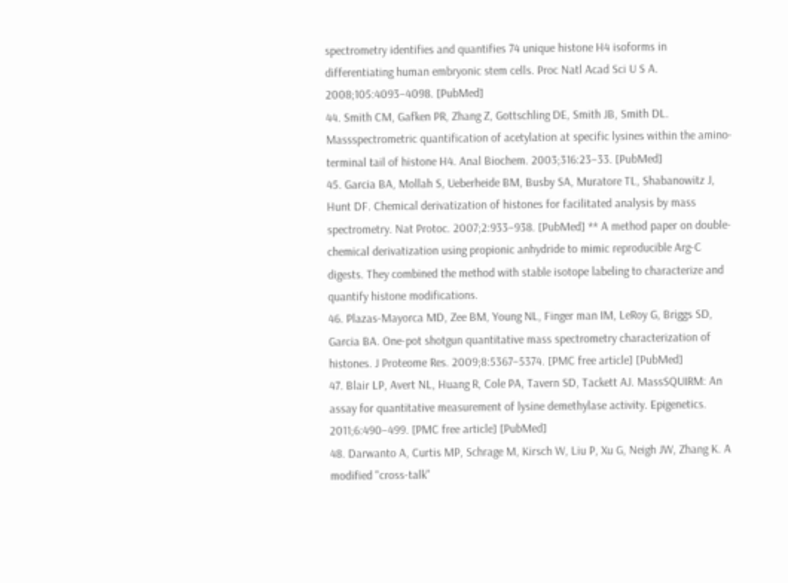spectrometry identifies and quantifies 74 unique histone H4 isoforms in differentiating human embryonic stem cells. Proc Natl Acad Sci U S A. 2008;105:4093–4098. [PubMed]
44. Smith CM, Gafken PR, Zhang Z, Gottschling DE, Smith JB, Smith DL. Massspectrometric quantification of acetylation at specific lysines within the amino-terminal tail of histone H4. Anal Biochem. 2003;316:23–33. [PubMed]
45. Garcia BA, Mollah S, Ueberheide BM, Busby SA, Muratore TL, Shabanowitz J, Hunt DF. Chemical derivatization of histones for facilitated analysis by mass spectrometry. Nat Protoc. 2007;2:933–938. [PubMed] ** A method paper on double-chemical derivatization using propionic anhydride to mimic reproducible Arg-C digests. They combined the method with stable isotope labeling to characterize and quantify histone modifications.
46. Plazas-Mayorca MD, Zee BM, Young NL, Finger man IM, LeRoy G, Briggs SD, Garcia BA. One-pot shotgun quantitative mass spectrometry characterization of histones. J Proteome Res. 2009;8:5367–5374. [PMC free article] [PubMed]
47. Blair LP, Avert NL, Huang R, Cole PA, Tavern SD, Tackett AJ. MassSQUIRM: An assay for quantitative measurement of lysine demethylase activity. Epigenetics. 2011;6:490–499. [PMC free article] [PubMed]
48. Darwanto A, Curtis MP, Schrage M, Kirsch W, Liu P, Xu G, Neigh JW, Zhang K. A modified "cross-talk"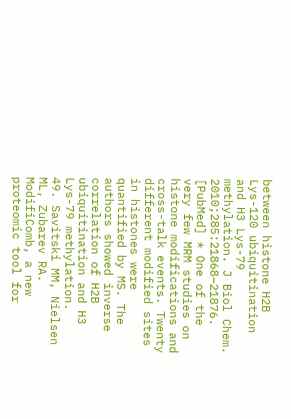between histone H2B Lys-120 ubiquitination and H3 Lys-79 methylation. J Biol Chem. 2010;285:21868–21876. [PubMed] * One of the very few MRM studies on histone modifications and cross-talk events. Twenty different modified sites in histones were quantified by MS. The authors showed inverse correlation of H2B ubiquitination and H3 Lys-79 methylation.
49. Savitski MM, Nielsen ML, Zubarev RA. ModifiComb, a new proteomic tool for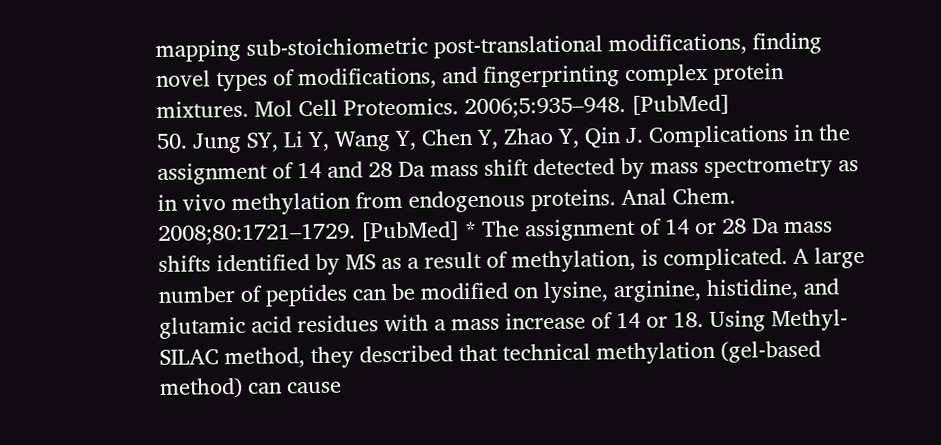mapping sub-stoichiometric post-translational modifications, finding novel types of modifications, and fingerprinting complex protein mixtures. Mol Cell Proteomics. 2006;5:935–948. [PubMed]
50. Jung SY, Li Y, Wang Y, Chen Y, Zhao Y, Qin J. Complications in the assignment of 14 and 28 Da mass shift detected by mass spectrometry as in vivo methylation from endogenous proteins. Anal Chem. 2008;80:1721–1729. [PubMed] * The assignment of 14 or 28 Da mass shifts identified by MS as a result of methylation, is complicated. A large number of peptides can be modified on lysine, arginine, histidine, and glutamic acid residues with a mass increase of 14 or 18. Using Methyl-SILAC method, they described that technical methylation (gel-based method) can cause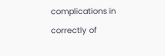complications in correctly of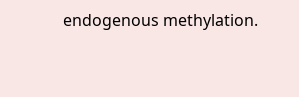endogenous methylation.